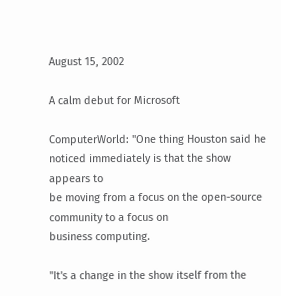August 15, 2002

A calm debut for Microsoft

ComputerWorld: "One thing Houston said he noticed immediately is that the show appears to
be moving from a focus on the open-source community to a focus on
business computing.

"It's a change in the show itself from the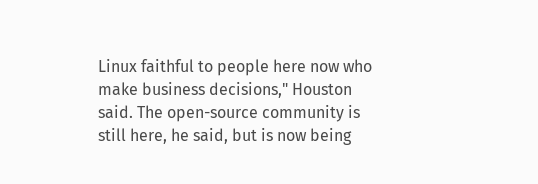Linux faithful to people here now who make business decisions," Houston said. The open-source community is
still here, he said, but is now being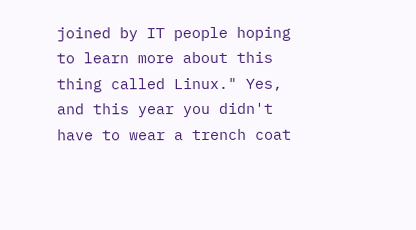joined by IT people hoping to learn more about this thing called Linux." Yes, and this year you didn't have to wear a trench coat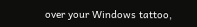over your Windows tattoo,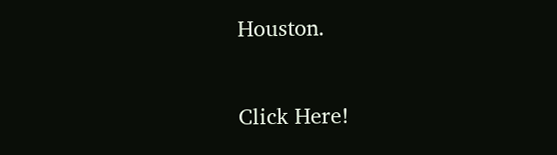Houston.

Click Here!